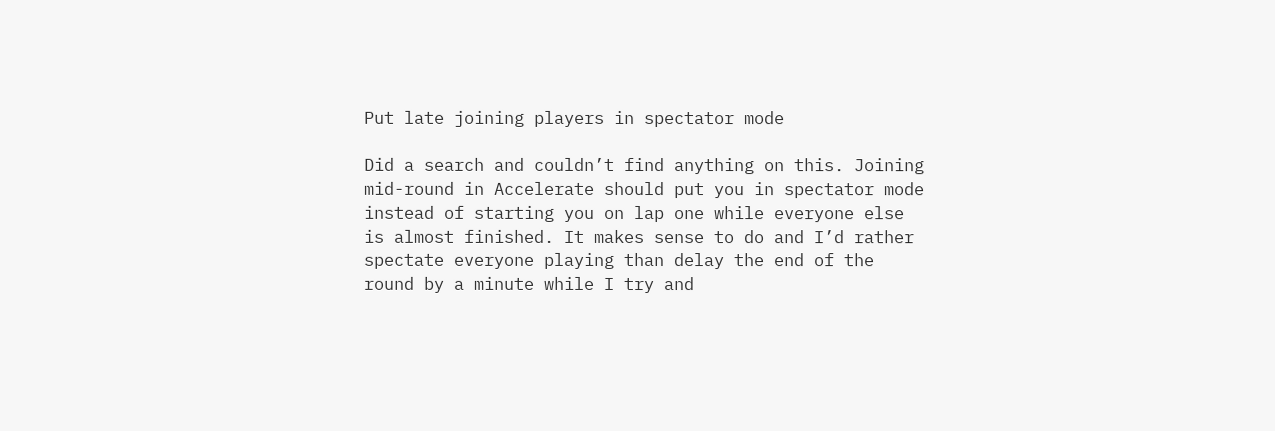Put late joining players in spectator mode

Did a search and couldn’t find anything on this. Joining mid-round in Accelerate should put you in spectator mode instead of starting you on lap one while everyone else is almost finished. It makes sense to do and I’d rather spectate everyone playing than delay the end of the round by a minute while I try and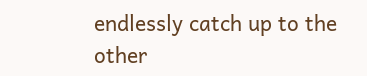endlessly catch up to the other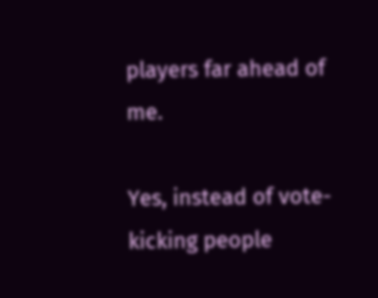players far ahead of me.

Yes, instead of vote-kicking people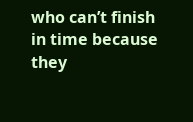who can’t finish in time because they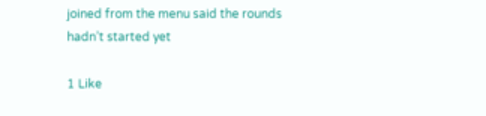joined from the menu said the rounds hadn’t started yet

1 Like